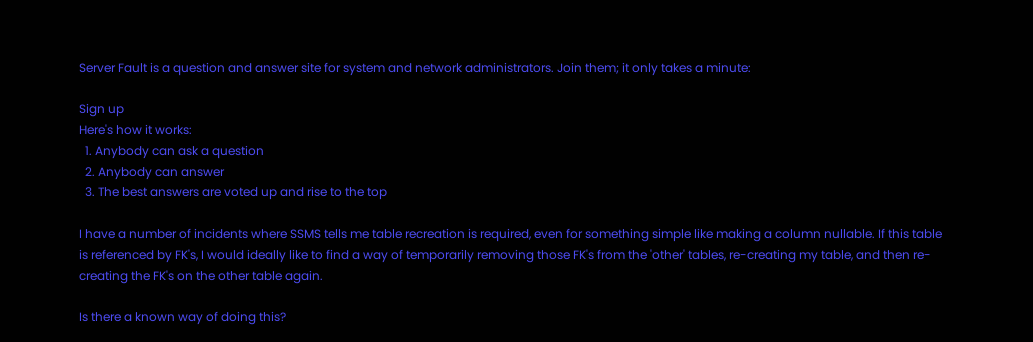Server Fault is a question and answer site for system and network administrators. Join them; it only takes a minute:

Sign up
Here's how it works:
  1. Anybody can ask a question
  2. Anybody can answer
  3. The best answers are voted up and rise to the top

I have a number of incidents where SSMS tells me table recreation is required, even for something simple like making a column nullable. If this table is referenced by FK's, I would ideally like to find a way of temporarily removing those FK's from the 'other' tables, re-creating my table, and then re-creating the FK's on the other table again.

Is there a known way of doing this?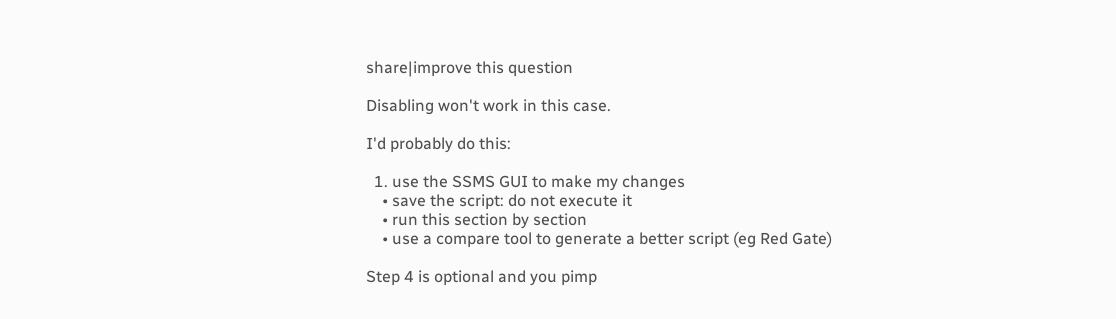share|improve this question

Disabling won't work in this case.

I'd probably do this:

  1. use the SSMS GUI to make my changes
    • save the script: do not execute it
    • run this section by section
    • use a compare tool to generate a better script (eg Red Gate)

Step 4 is optional and you pimp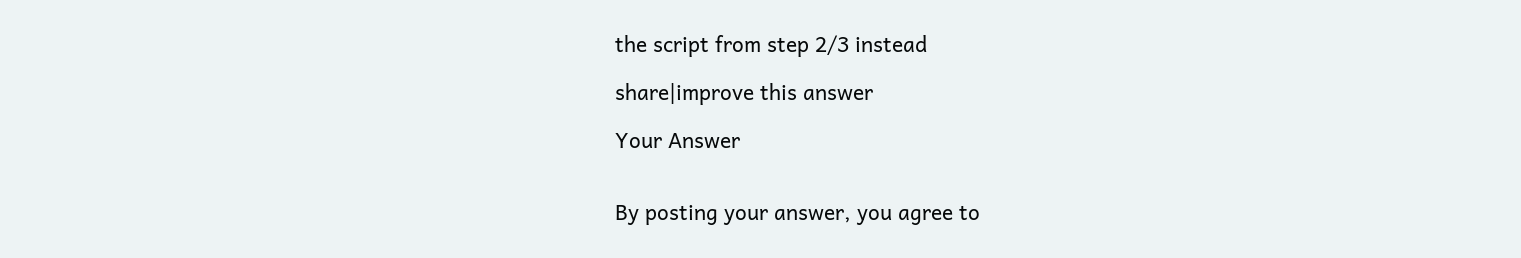the script from step 2/3 instead

share|improve this answer

Your Answer


By posting your answer, you agree to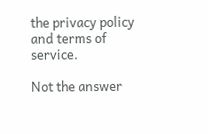the privacy policy and terms of service.

Not the answer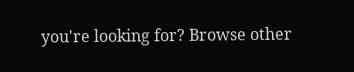you're looking for? Browse other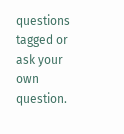questions tagged or ask your own question.